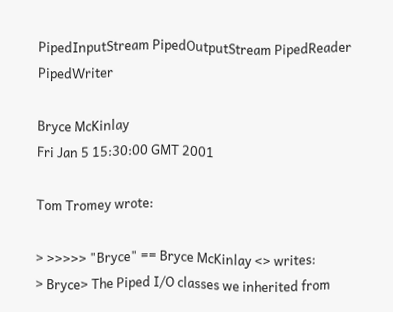PipedInputStream PipedOutputStream PipedReader PipedWriter

Bryce McKinlay
Fri Jan 5 15:30:00 GMT 2001

Tom Tromey wrote:

> >>>>> "Bryce" == Bryce McKinlay <> writes:
> Bryce> The Piped I/O classes we inherited from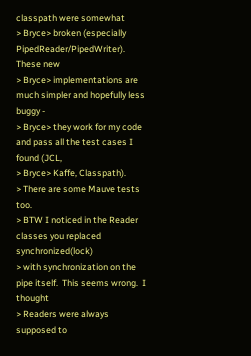classpath were somewhat
> Bryce> broken (especially PipedReader/PipedWriter). These new
> Bryce> implementations are much simpler and hopefully less buggy -
> Bryce> they work for my code and pass all the test cases I found (JCL,
> Bryce> Kaffe, Classpath).
> There are some Mauve tests too.
> BTW I noticed in the Reader classes you replaced synchronized(lock)
> with synchronization on the pipe itself.  This seems wrong.  I thought
> Readers were always supposed to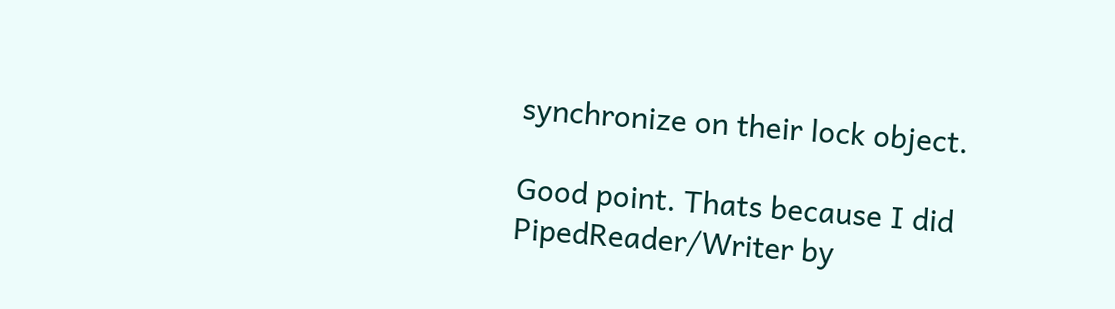synchronize on their lock object.

Good point. Thats because I did PipedReader/Writer by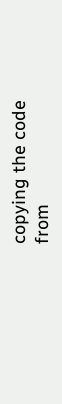copying the code
from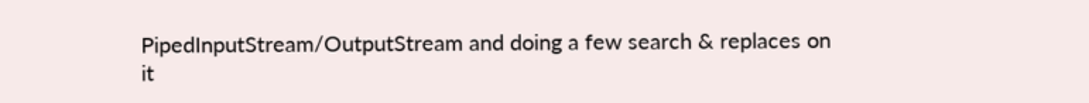PipedInputStream/OutputStream and doing a few search & replaces on
it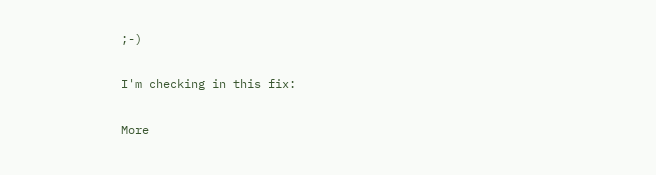;-)

I'm checking in this fix:

More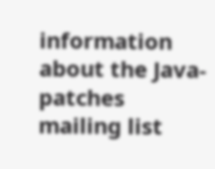information about the Java-patches mailing list